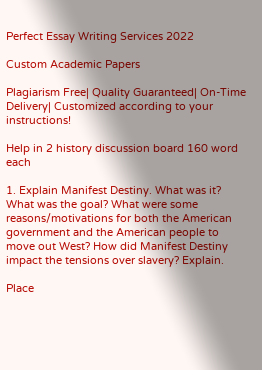Perfect Essay Writing Services 2022

Custom Academic Papers

Plagiarism Free| Quality Guaranteed| On-Time Delivery| Customized according to your instructions!

Help in 2 history discussion board 160 word each

1. Explain Manifest Destiny. What was it? What was the goal? What were some reasons/motivations for both the American government and the American people to move out West? How did Manifest Destiny impact the tensions over slavery? Explain.

Place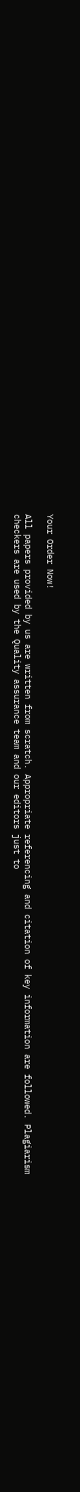Your Order Now!

All papers provided by us are written from scratch. Appropriate referencing and citation of key information are followed. Plagiarism checkers are used by the Quality assurance team and our editors just to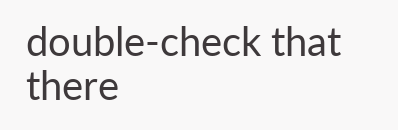double-check that there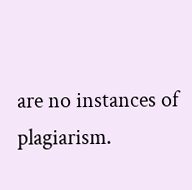are no instances of plagiarism.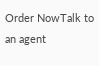Order NowTalk to an agent